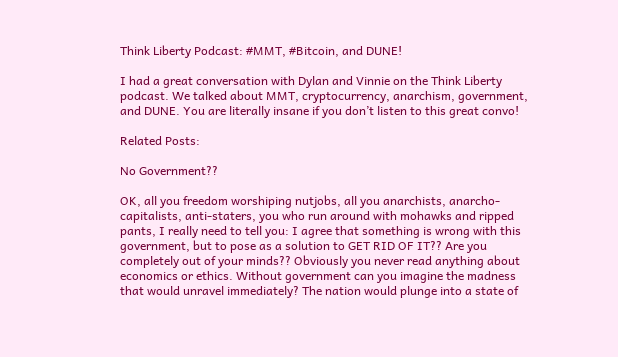Think Liberty Podcast: #MMT, #Bitcoin, and DUNE!

I had a great conversation with Dylan and Vinnie on the Think Liberty podcast. We talked about MMT, cryptocurrency, anarchism, government, and DUNE. You are literally insane if you don’t listen to this great convo!

Related Posts:

No Government??

OK, all you freedom worshiping nutjobs, all you anarchists, anarcho-capitalists, anti-staters, you who run around with mohawks and ripped pants, I really need to tell you: I agree that something is wrong with this government, but to pose as a solution to GET RID OF IT?? Are you completely out of your minds?? Obviously you never read anything about economics or ethics. Without government can you imagine the madness that would unravel immediately? The nation would plunge into a state of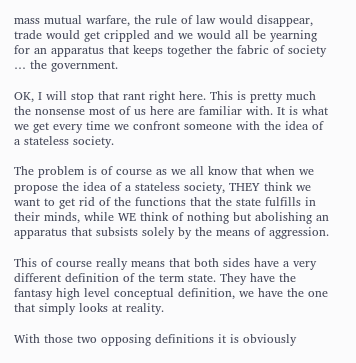mass mutual warfare, the rule of law would disappear, trade would get crippled and we would all be yearning for an apparatus that keeps together the fabric of society … the government.

OK, I will stop that rant right here. This is pretty much the nonsense most of us here are familiar with. It is what we get every time we confront someone with the idea of a stateless society.

The problem is of course as we all know that when we propose the idea of a stateless society, THEY think we want to get rid of the functions that the state fulfills in their minds, while WE think of nothing but abolishing an apparatus that subsists solely by the means of aggression.

This of course really means that both sides have a very different definition of the term state. They have the fantasy high level conceptual definition, we have the one that simply looks at reality.

With those two opposing definitions it is obviously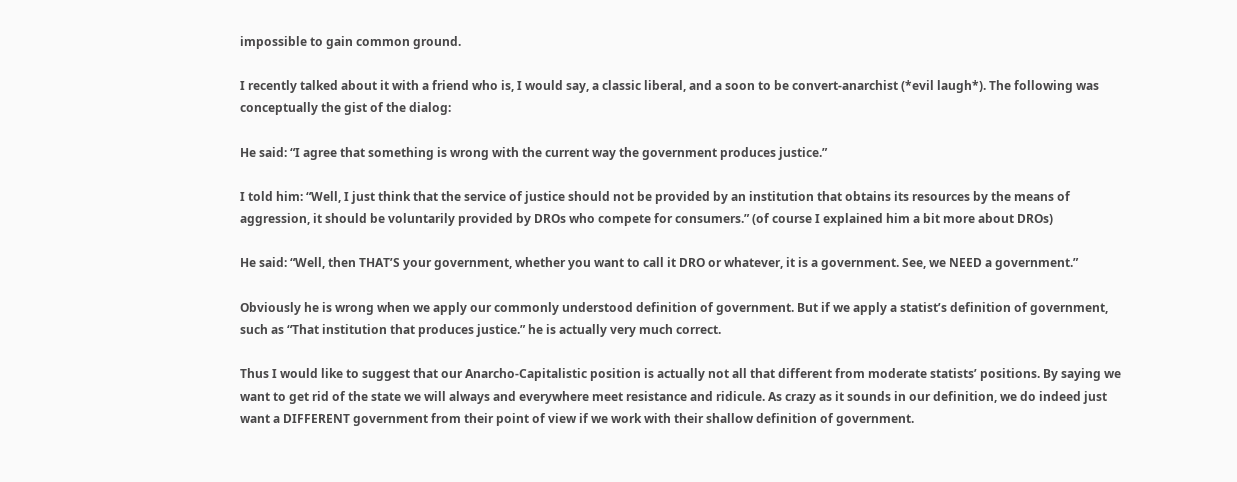impossible to gain common ground.

I recently talked about it with a friend who is, I would say, a classic liberal, and a soon to be convert-anarchist (*evil laugh*). The following was conceptually the gist of the dialog:

He said: “I agree that something is wrong with the current way the government produces justice.”

I told him: “Well, I just think that the service of justice should not be provided by an institution that obtains its resources by the means of aggression, it should be voluntarily provided by DROs who compete for consumers.” (of course I explained him a bit more about DROs)

He said: “Well, then THAT’S your government, whether you want to call it DRO or whatever, it is a government. See, we NEED a government.”

Obviously he is wrong when we apply our commonly understood definition of government. But if we apply a statist’s definition of government, such as “That institution that produces justice.” he is actually very much correct.

Thus I would like to suggest that our Anarcho-Capitalistic position is actually not all that different from moderate statists’ positions. By saying we want to get rid of the state we will always and everywhere meet resistance and ridicule. As crazy as it sounds in our definition, we do indeed just want a DIFFERENT government from their point of view if we work with their shallow definition of government.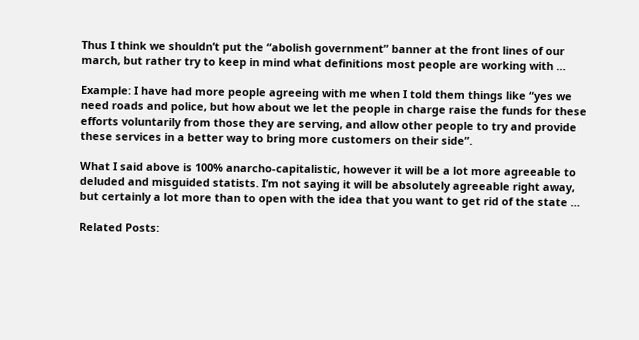Thus I think we shouldn’t put the “abolish government” banner at the front lines of our march, but rather try to keep in mind what definitions most people are working with …

Example: I have had more people agreeing with me when I told them things like “yes we need roads and police, but how about we let the people in charge raise the funds for these efforts voluntarily from those they are serving, and allow other people to try and provide these services in a better way to bring more customers on their side”.

What I said above is 100% anarcho-capitalistic, however it will be a lot more agreeable to deluded and misguided statists. I’m not saying it will be absolutely agreeable right away, but certainly a lot more than to open with the idea that you want to get rid of the state …

Related Posts: